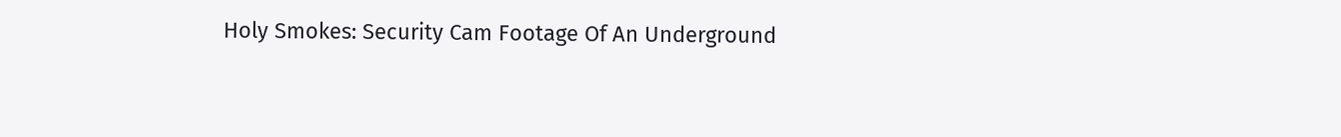Holy Smokes: Security Cam Footage Of An Underground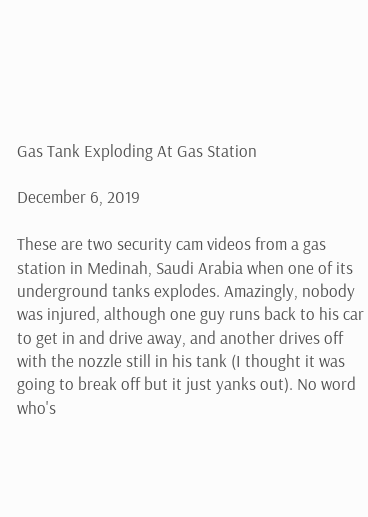Gas Tank Exploding At Gas Station

December 6, 2019

These are two security cam videos from a gas station in Medinah, Saudi Arabia when one of its underground tanks explodes. Amazingly, nobody was injured, although one guy runs back to his car to get in and drive away, and another drives off with the nozzle still in his tank (I thought it was going to break off but it just yanks out). No word who's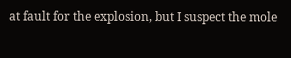at fault for the explosion, but I suspect the mole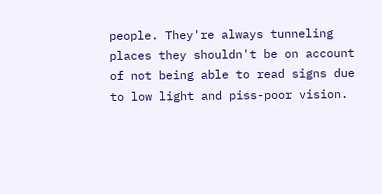people. They're always tunneling places they shouldn't be on account of not being able to read signs due to low light and piss-poor vision.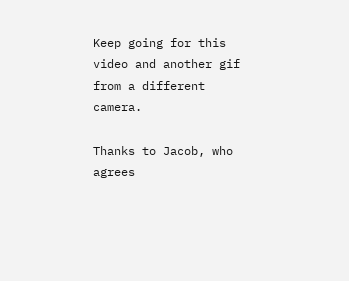Keep going for this video and another gif from a different camera.

Thanks to Jacob, who agrees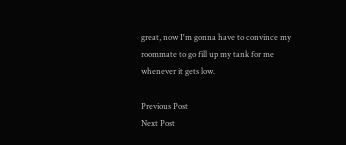great, now I'm gonna have to convince my roommate to go fill up my tank for me whenever it gets low.

Previous Post
Next Post